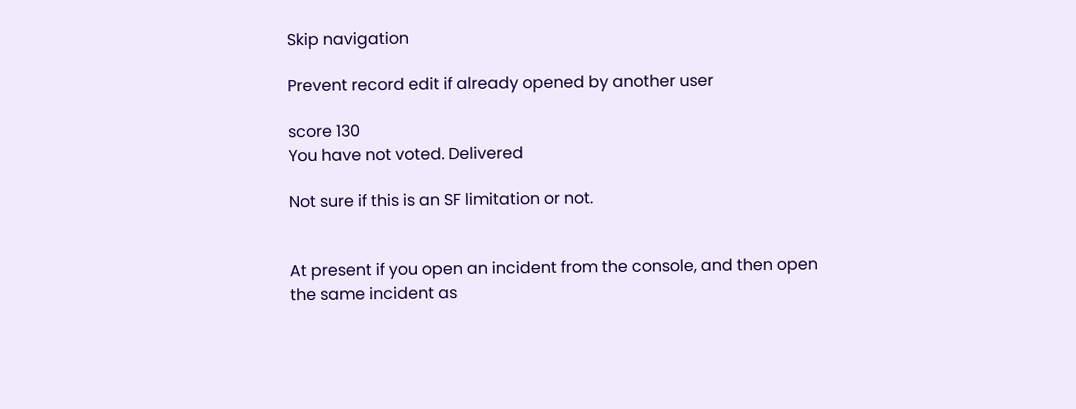Skip navigation

Prevent record edit if already opened by another user

score 130
You have not voted. Delivered

Not sure if this is an SF limitation or not.


At present if you open an incident from the console, and then open the same incident as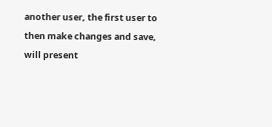another user, the first user to then make changes and save, will present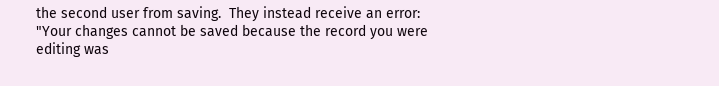the second user from saving.  They instead receive an error: "Your changes cannot be saved because the record you were editing was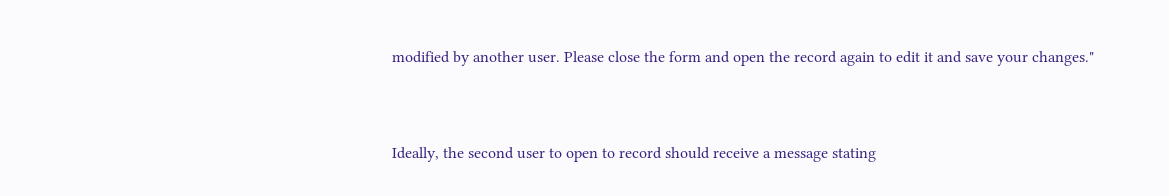modified by another user. Please close the form and open the record again to edit it and save your changes."


Ideally, the second user to open to record should receive a message stating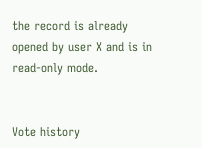the record is already opened by user X and is in read-only mode.


Vote history